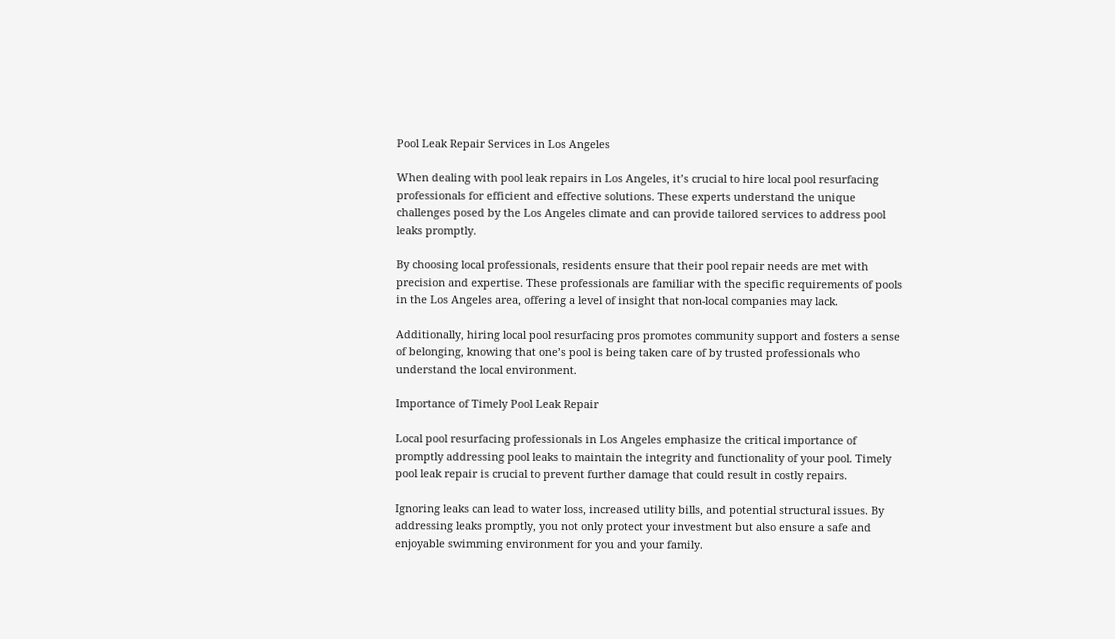Pool Leak Repair Services in Los Angeles

When dealing with pool leak repairs in Los Angeles, it’s crucial to hire local pool resurfacing professionals for efficient and effective solutions. These experts understand the unique challenges posed by the Los Angeles climate and can provide tailored services to address pool leaks promptly.

By choosing local professionals, residents ensure that their pool repair needs are met with precision and expertise. These professionals are familiar with the specific requirements of pools in the Los Angeles area, offering a level of insight that non-local companies may lack.

Additionally, hiring local pool resurfacing pros promotes community support and fosters a sense of belonging, knowing that one’s pool is being taken care of by trusted professionals who understand the local environment.

Importance of Timely Pool Leak Repair

Local pool resurfacing professionals in Los Angeles emphasize the critical importance of promptly addressing pool leaks to maintain the integrity and functionality of your pool. Timely pool leak repair is crucial to prevent further damage that could result in costly repairs.

Ignoring leaks can lead to water loss, increased utility bills, and potential structural issues. By addressing leaks promptly, you not only protect your investment but also ensure a safe and enjoyable swimming environment for you and your family.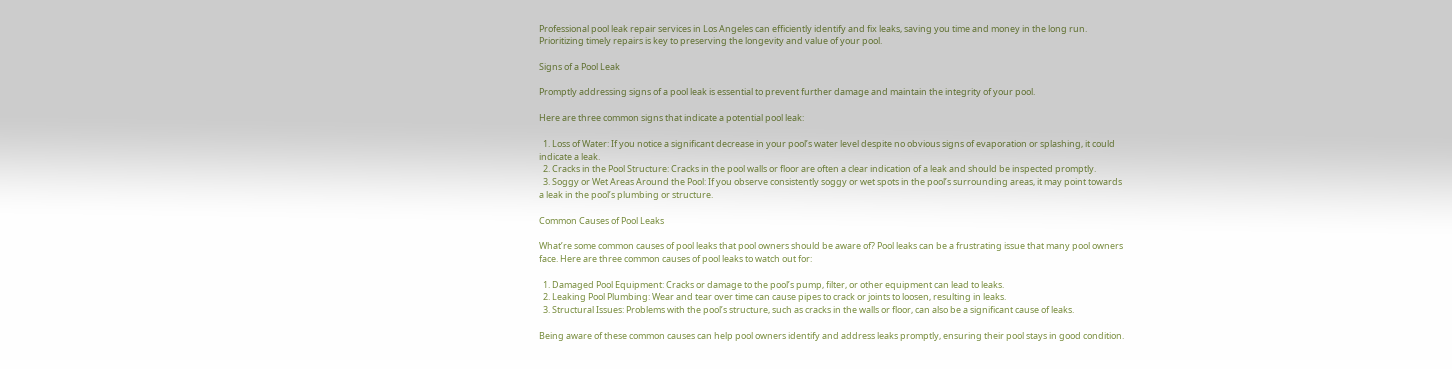Professional pool leak repair services in Los Angeles can efficiently identify and fix leaks, saving you time and money in the long run. Prioritizing timely repairs is key to preserving the longevity and value of your pool.

Signs of a Pool Leak

Promptly addressing signs of a pool leak is essential to prevent further damage and maintain the integrity of your pool.

Here are three common signs that indicate a potential pool leak:

  1. Loss of Water: If you notice a significant decrease in your pool’s water level despite no obvious signs of evaporation or splashing, it could indicate a leak.
  2. Cracks in the Pool Structure: Cracks in the pool walls or floor are often a clear indication of a leak and should be inspected promptly.
  3. Soggy or Wet Areas Around the Pool: If you observe consistently soggy or wet spots in the pool’s surrounding areas, it may point towards a leak in the pool’s plumbing or structure.

Common Causes of Pool Leaks

What’re some common causes of pool leaks that pool owners should be aware of? Pool leaks can be a frustrating issue that many pool owners face. Here are three common causes of pool leaks to watch out for:

  1. Damaged Pool Equipment: Cracks or damage to the pool’s pump, filter, or other equipment can lead to leaks.
  2. Leaking Pool Plumbing: Wear and tear over time can cause pipes to crack or joints to loosen, resulting in leaks.
  3. Structural Issues: Problems with the pool’s structure, such as cracks in the walls or floor, can also be a significant cause of leaks.

Being aware of these common causes can help pool owners identify and address leaks promptly, ensuring their pool stays in good condition.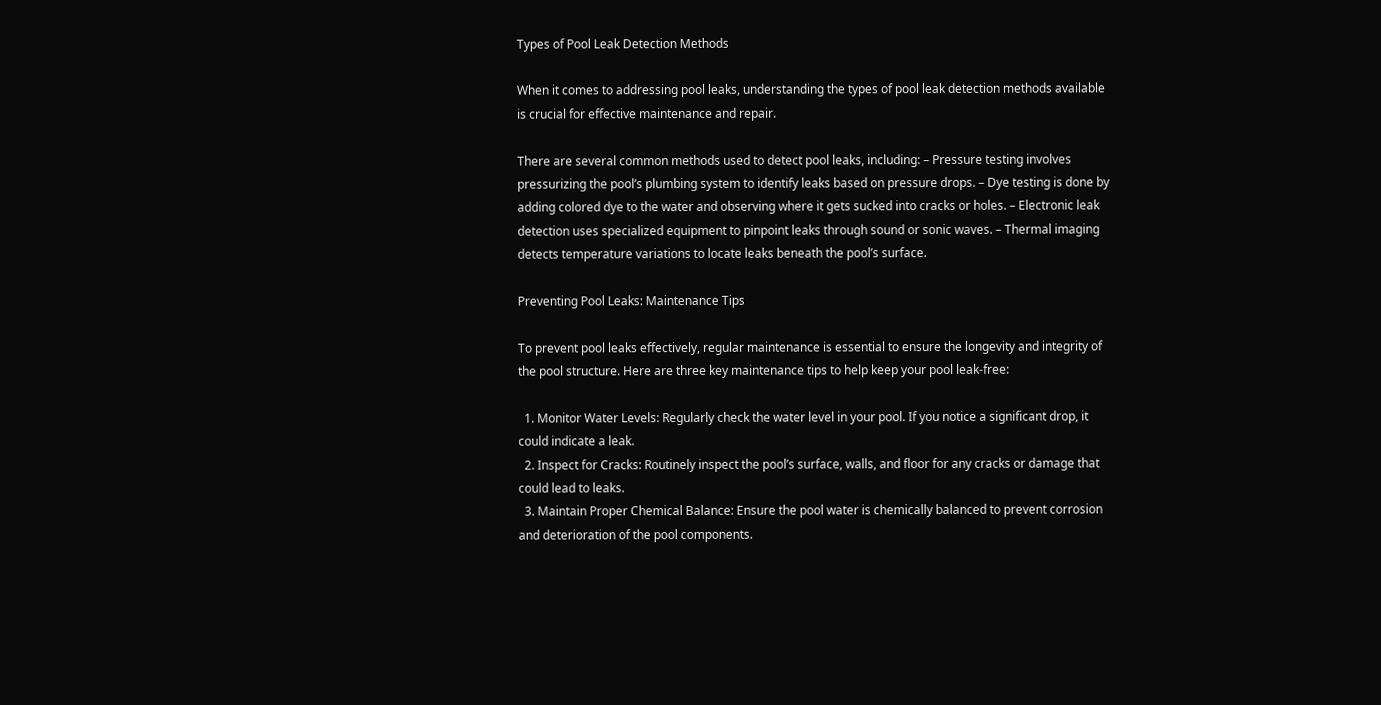Types of Pool Leak Detection Methods

When it comes to addressing pool leaks, understanding the types of pool leak detection methods available is crucial for effective maintenance and repair.

There are several common methods used to detect pool leaks, including: – Pressure testing involves pressurizing the pool’s plumbing system to identify leaks based on pressure drops. – Dye testing is done by adding colored dye to the water and observing where it gets sucked into cracks or holes. – Electronic leak detection uses specialized equipment to pinpoint leaks through sound or sonic waves. – Thermal imaging detects temperature variations to locate leaks beneath the pool’s surface.

Preventing Pool Leaks: Maintenance Tips

To prevent pool leaks effectively, regular maintenance is essential to ensure the longevity and integrity of the pool structure. Here are three key maintenance tips to help keep your pool leak-free:

  1. Monitor Water Levels: Regularly check the water level in your pool. If you notice a significant drop, it could indicate a leak.
  2. Inspect for Cracks: Routinely inspect the pool’s surface, walls, and floor for any cracks or damage that could lead to leaks.
  3. Maintain Proper Chemical Balance: Ensure the pool water is chemically balanced to prevent corrosion and deterioration of the pool components.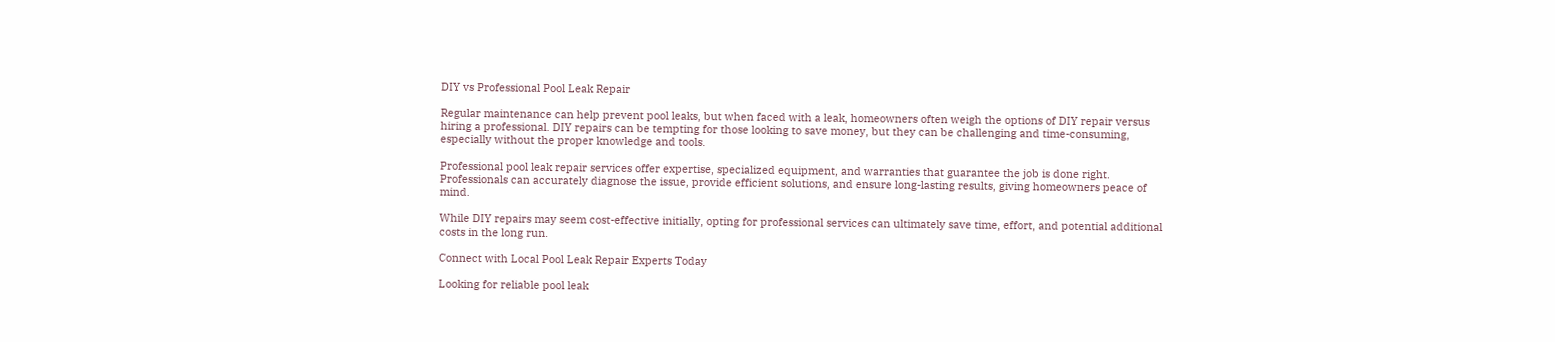DIY vs Professional Pool Leak Repair

Regular maintenance can help prevent pool leaks, but when faced with a leak, homeowners often weigh the options of DIY repair versus hiring a professional. DIY repairs can be tempting for those looking to save money, but they can be challenging and time-consuming, especially without the proper knowledge and tools.

Professional pool leak repair services offer expertise, specialized equipment, and warranties that guarantee the job is done right. Professionals can accurately diagnose the issue, provide efficient solutions, and ensure long-lasting results, giving homeowners peace of mind.

While DIY repairs may seem cost-effective initially, opting for professional services can ultimately save time, effort, and potential additional costs in the long run.

Connect with Local Pool Leak Repair Experts Today

Looking for reliable pool leak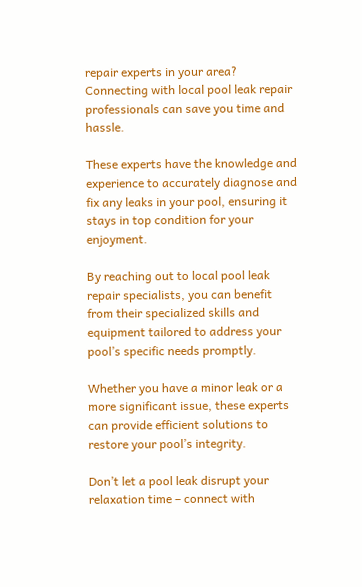repair experts in your area? Connecting with local pool leak repair professionals can save you time and hassle.

These experts have the knowledge and experience to accurately diagnose and fix any leaks in your pool, ensuring it stays in top condition for your enjoyment.

By reaching out to local pool leak repair specialists, you can benefit from their specialized skills and equipment tailored to address your pool’s specific needs promptly.

Whether you have a minor leak or a more significant issue, these experts can provide efficient solutions to restore your pool’s integrity.

Don’t let a pool leak disrupt your relaxation time – connect with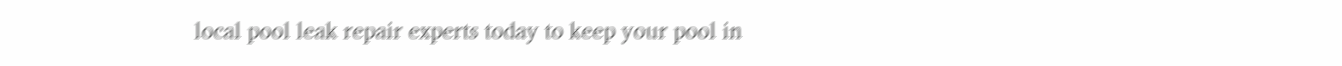local pool leak repair experts today to keep your pool in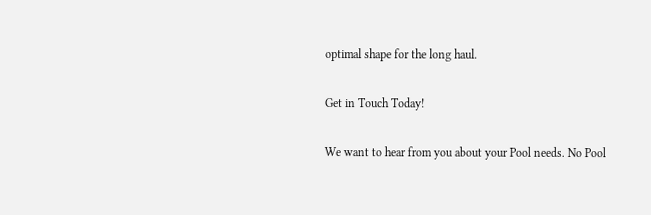optimal shape for the long haul.

Get in Touch Today!

We want to hear from you about your Pool needs. No Pool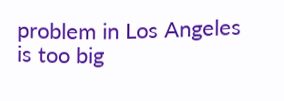problem in Los Angeles is too big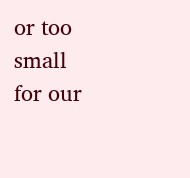or too small for our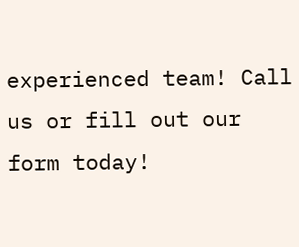experienced team! Call us or fill out our form today!